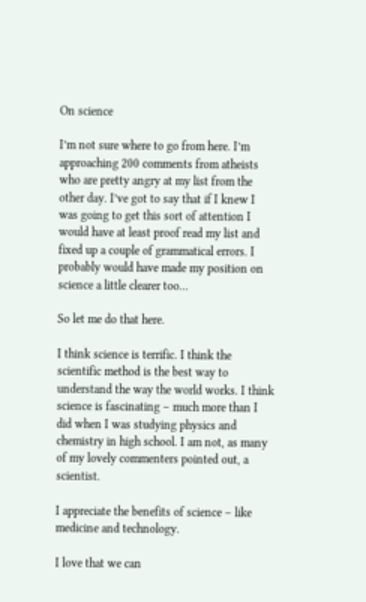On science

I’m not sure where to go from here. I’m approaching 200 comments from atheists who are pretty angry at my list from the other day. I’ve got to say that if I knew I was going to get this sort of attention I would have at least proof read my list and fixed up a couple of grammatical errors. I probably would have made my position on science a little clearer too…

So let me do that here.

I think science is terrific. I think the scientific method is the best way to understand the way the world works. I think science is fascinating – much more than I did when I was studying physics and chemistry in high school. I am not, as many of my lovely commenters pointed out, a scientist.

I appreciate the benefits of science – like medicine and technology.

I love that we can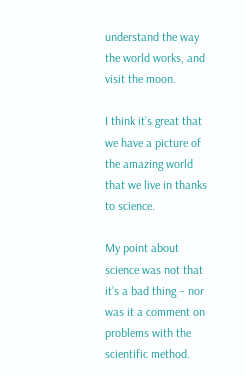understand the way the world works, and visit the moon.

I think it’s great that we have a picture of the amazing world that we live in thanks to science.

My point about science was not that it’s a bad thing – nor was it a comment on problems with the scientific method.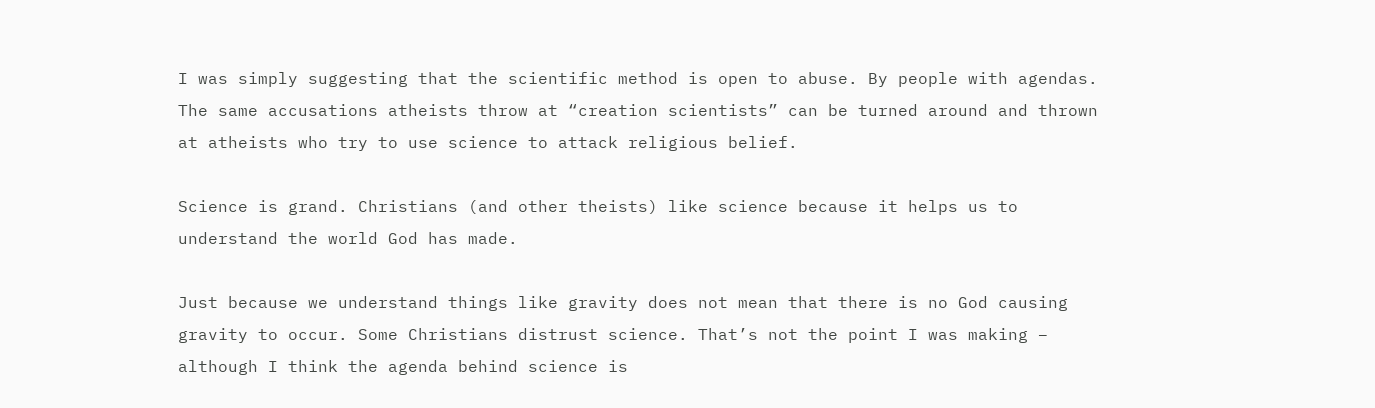I was simply suggesting that the scientific method is open to abuse. By people with agendas. The same accusations atheists throw at “creation scientists” can be turned around and thrown at atheists who try to use science to attack religious belief.

Science is grand. Christians (and other theists) like science because it helps us to understand the world God has made.

Just because we understand things like gravity does not mean that there is no God causing gravity to occur. Some Christians distrust science. That’s not the point I was making – although I think the agenda behind science is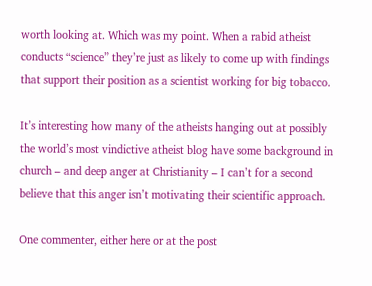worth looking at. Which was my point. When a rabid atheist conducts “science” they’re just as likely to come up with findings that support their position as a scientist working for big tobacco.

It’s interesting how many of the atheists hanging out at possibly the world’s most vindictive atheist blog have some background in church – and deep anger at Christianity – I can’t for a second believe that this anger isn’t motivating their scientific approach.

One commenter, either here or at the post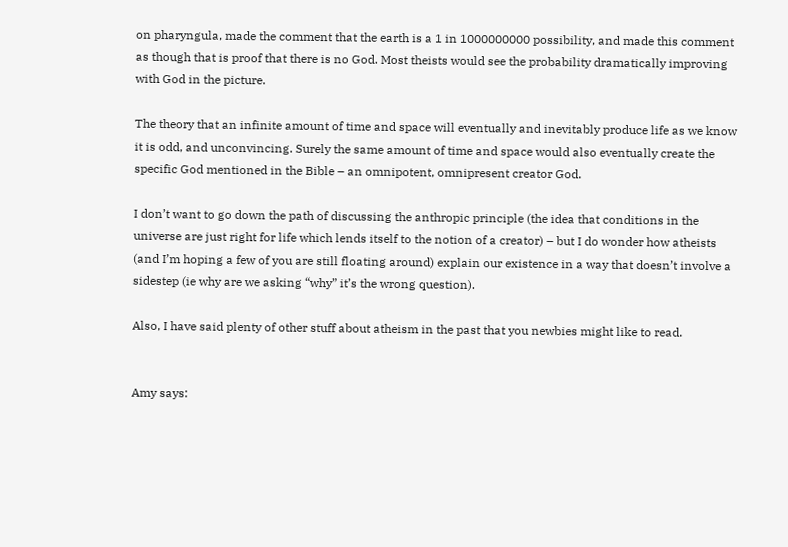on pharyngula, made the comment that the earth is a 1 in 1000000000 possibility, and made this comment as though that is proof that there is no God. Most theists would see the probability dramatically improving with God in the picture.

The theory that an infinite amount of time and space will eventually and inevitably produce life as we know it is odd, and unconvincing. Surely the same amount of time and space would also eventually create the specific God mentioned in the Bible – an omnipotent, omnipresent creator God.

I don’t want to go down the path of discussing the anthropic principle (the idea that conditions in the universe are just right for life which lends itself to the notion of a creator) – but I do wonder how atheists (and I’m hoping a few of you are still floating around) explain our existence in a way that doesn’t involve a sidestep (ie why are we asking “why” it’s the wrong question).

Also, I have said plenty of other stuff about atheism in the past that you newbies might like to read.


Amy says: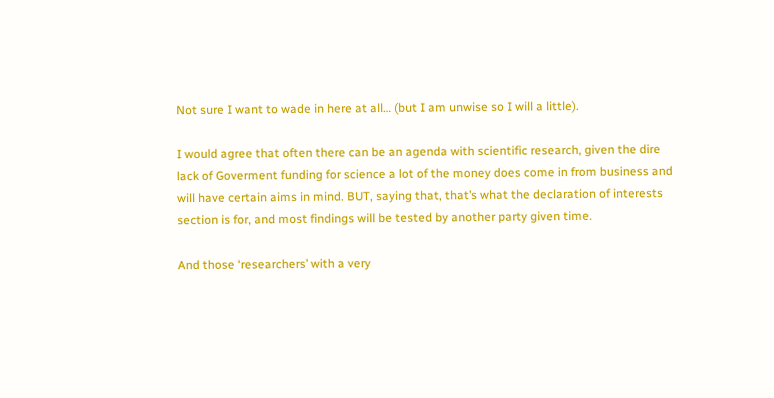Not sure I want to wade in here at all… (but I am unwise so I will a little).

I would agree that often there can be an agenda with scientific research, given the dire lack of Goverment funding for science a lot of the money does come in from business and will have certain aims in mind. BUT, saying that, that’s what the declaration of interests section is for, and most findings will be tested by another party given time.

And those ‘researchers’ with a very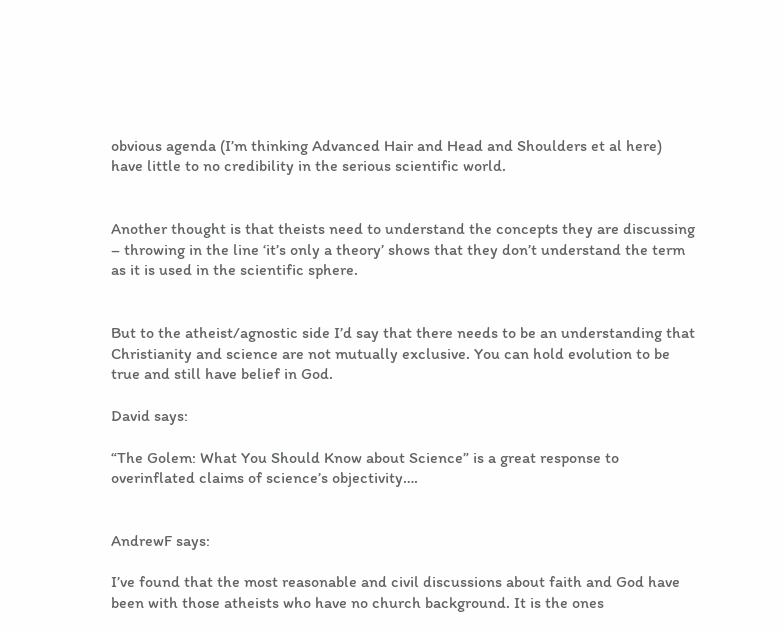obvious agenda (I’m thinking Advanced Hair and Head and Shoulders et al here) have little to no credibility in the serious scientific world.


Another thought is that theists need to understand the concepts they are discussing – throwing in the line ‘it’s only a theory’ shows that they don’t understand the term as it is used in the scientific sphere.


But to the atheist/agnostic side I’d say that there needs to be an understanding that Christianity and science are not mutually exclusive. You can hold evolution to be true and still have belief in God.

David says:

“The Golem: What You Should Know about Science” is a great response to overinflated claims of science’s objectivity….


AndrewF says:

I’ve found that the most reasonable and civil discussions about faith and God have been with those atheists who have no church background. It is the ones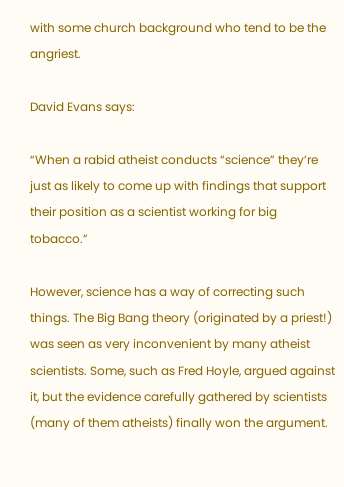with some church background who tend to be the angriest.

David Evans says:

“When a rabid atheist conducts “science” they’re just as likely to come up with findings that support their position as a scientist working for big tobacco.”

However, science has a way of correcting such things. The Big Bang theory (originated by a priest!) was seen as very inconvenient by many atheist scientists. Some, such as Fred Hoyle, argued against it, but the evidence carefully gathered by scientists (many of them atheists) finally won the argument.